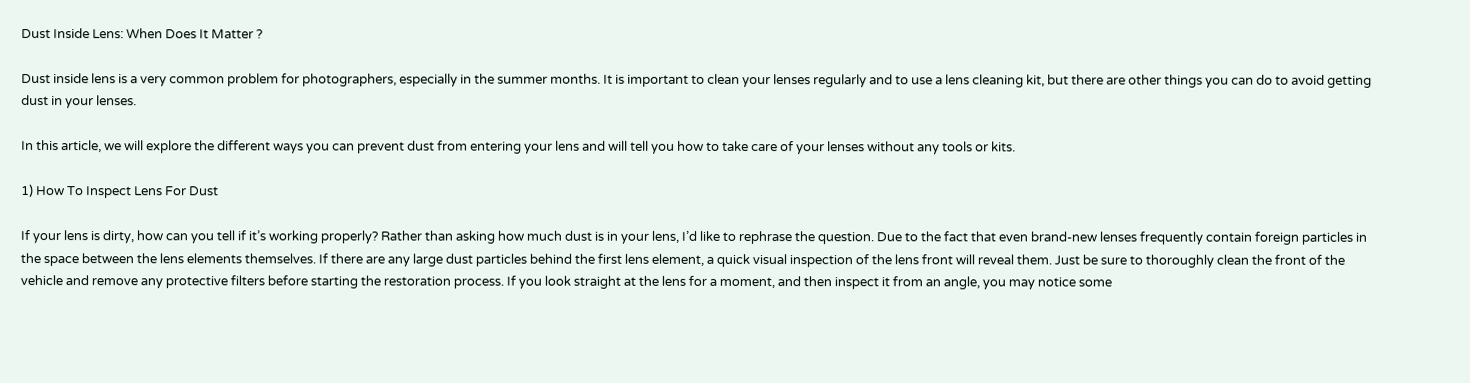Dust Inside Lens: When Does It Matter ?

Dust inside lens is a very common problem for photographers, especially in the summer months. It is important to clean your lenses regularly and to use a lens cleaning kit, but there are other things you can do to avoid getting dust in your lenses.

In this article, we will explore the different ways you can prevent dust from entering your lens and will tell you how to take care of your lenses without any tools or kits.

1) How To Inspect Lens For Dust

If your lens is dirty, how can you tell if it’s working properly? Rather than asking how much dust is in your lens, I’d like to rephrase the question. Due to the fact that even brand-new lenses frequently contain foreign particles in the space between the lens elements themselves. If there are any large dust particles behind the first lens element, a quick visual inspection of the lens front will reveal them. Just be sure to thoroughly clean the front of the vehicle and remove any protective filters before starting the restoration process. If you look straight at the lens for a moment, and then inspect it from an angle, you may notice some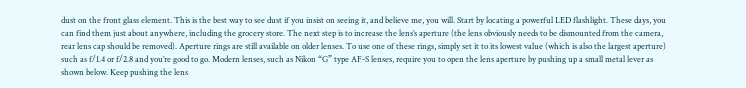dust on the front glass element. This is the best way to see dust if you insist on seeing it, and believe me, you will. Start by locating a powerful LED flashlight. These days, you can find them just about anywhere, including the grocery store. The next step is to increase the lens’s aperture (the lens obviously needs to be dismounted from the camera, rear lens cap should be removed). Aperture rings are still available on older lenses. To use one of these rings, simply set it to its lowest value (which is also the largest aperture) such as f/1.4 or f/2.8 and you’re good to go. Modern lenses, such as Nikon “G” type AF-S lenses, require you to open the lens aperture by pushing up a small metal lever as shown below. Keep pushing the lens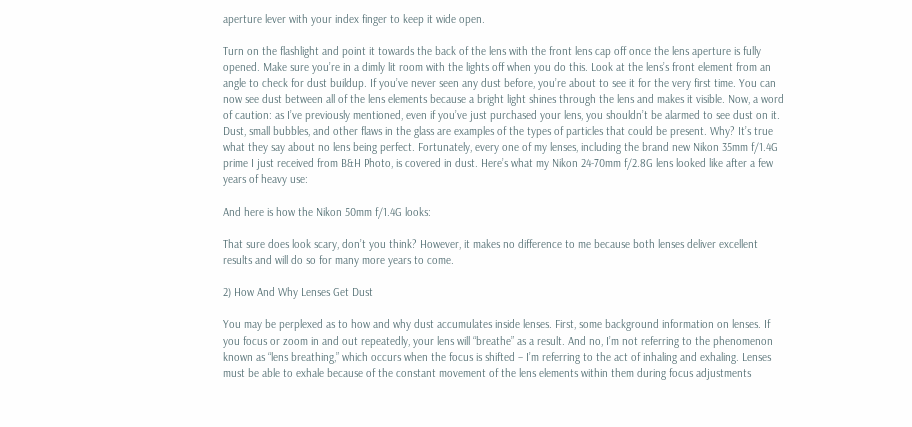aperture lever with your index finger to keep it wide open.

Turn on the flashlight and point it towards the back of the lens with the front lens cap off once the lens aperture is fully opened. Make sure you’re in a dimly lit room with the lights off when you do this. Look at the lens’s front element from an angle to check for dust buildup. If you’ve never seen any dust before, you’re about to see it for the very first time. You can now see dust between all of the lens elements because a bright light shines through the lens and makes it visible. Now, a word of caution: as I’ve previously mentioned, even if you’ve just purchased your lens, you shouldn’t be alarmed to see dust on it. Dust, small bubbles, and other flaws in the glass are examples of the types of particles that could be present. Why? It’s true what they say about no lens being perfect. Fortunately, every one of my lenses, including the brand new Nikon 35mm f/1.4G prime I just received from B&H Photo, is covered in dust. Here’s what my Nikon 24-70mm f/2.8G lens looked like after a few years of heavy use:

And here is how the Nikon 50mm f/1.4G looks:

That sure does look scary, don’t you think? However, it makes no difference to me because both lenses deliver excellent results and will do so for many more years to come.

2) How And Why Lenses Get Dust

You may be perplexed as to how and why dust accumulates inside lenses. First, some background information on lenses. If you focus or zoom in and out repeatedly, your lens will “breathe” as a result. And no, I’m not referring to the phenomenon known as “lens breathing,” which occurs when the focus is shifted – I’m referring to the act of inhaling and exhaling. Lenses must be able to exhale because of the constant movement of the lens elements within them during focus adjustments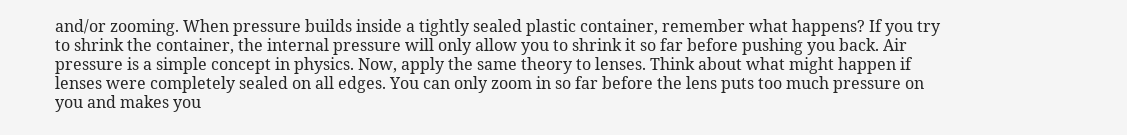and/or zooming. When pressure builds inside a tightly sealed plastic container, remember what happens? If you try to shrink the container, the internal pressure will only allow you to shrink it so far before pushing you back. Air pressure is a simple concept in physics. Now, apply the same theory to lenses. Think about what might happen if lenses were completely sealed on all edges. You can only zoom in so far before the lens puts too much pressure on you and makes you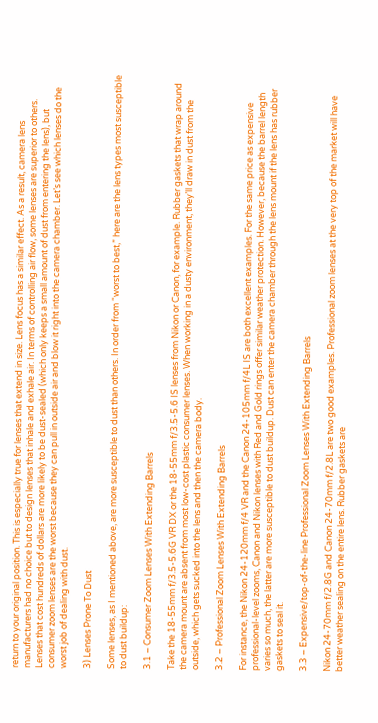return to your original position. This is especially true for lenses that extend in size. Lens focus has a similar effect. As a result, camera lens manufacturers had no choice but to design lenses that inhale and exhale air. In terms of controlling air flow, some lenses are superior to others. Lenses that cost hundreds of dollars are more likely to be dust-sealed (which only keeps a small amount of dust from entering the lens), but consumer zoom lenses are the worst because they can pull in outside air and blow it right into the camera chamber. Let’s see which lenses do the worst job of dealing with dust.

3) Lenses Prone To Dust

Some lenses, as I mentioned above, are more susceptible to dust than others. In order from “worst to best,” here are the lens types most susceptible to dust buildup:

3.1 – Consumer Zoom Lenses With Extending Barrels

Take the 18-55mm f/3.5-5.6G VR DX or the 18-55mm f/3.5-5.6 IS lenses from Nikon or Canon, for example. Rubber gaskets that wrap around the camera mount are absent from most low-cost plastic consumer lenses. When working in a dusty environment, they’ll draw in dust from the outside, which gets sucked into the lens and then the camera body.

3.2 – Professional Zoom Lenses With Extending Barrels

For instance, the Nikon 24-120mm f/4 VR and the Canon 24-105mm f/4L IS are both excellent examples. For the same price as expensive professional-level zooms, Canon and Nikon lenses with Red and Gold rings offer similar weather protection. However, because the barrel length varies so much, the latter are more susceptible to dust buildup. Dust can enter the camera chamber through the lens mount if the lens has rubber gaskets to seal it.

3.3 – Expensive/top-of-the-line Professional Zoom Lenses With Extending Barrels

Nikon 24-70mm f/2.8G and Canon 24-70mm f/2.8L are two good examples. Professional zoom lenses at the very top of the market will have better weather sealing on the entire lens. Rubber gaskets are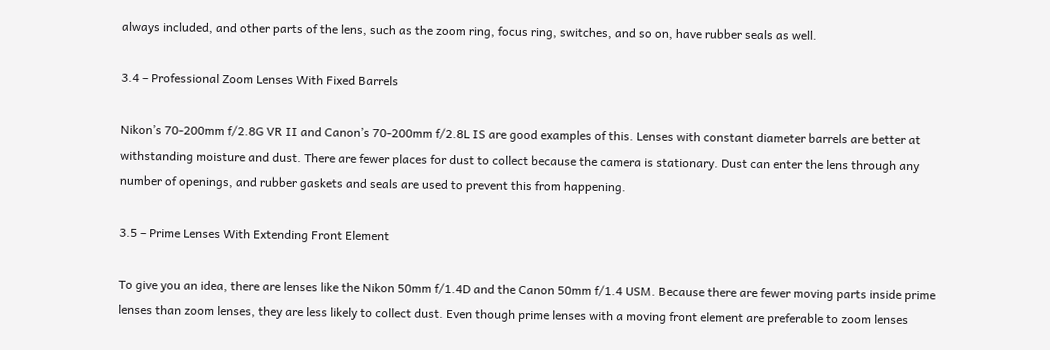always included, and other parts of the lens, such as the zoom ring, focus ring, switches, and so on, have rubber seals as well.

3.4 – Professional Zoom Lenses With Fixed Barrels

Nikon’s 70-200mm f/2.8G VR II and Canon’s 70-200mm f/2.8L IS are good examples of this. Lenses with constant diameter barrels are better at withstanding moisture and dust. There are fewer places for dust to collect because the camera is stationary. Dust can enter the lens through any number of openings, and rubber gaskets and seals are used to prevent this from happening.

3.5 – Prime Lenses With Extending Front Element

To give you an idea, there are lenses like the Nikon 50mm f/1.4D and the Canon 50mm f/1.4 USM. Because there are fewer moving parts inside prime lenses than zoom lenses, they are less likely to collect dust. Even though prime lenses with a moving front element are preferable to zoom lenses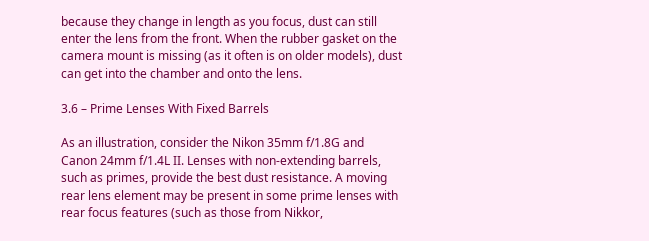because they change in length as you focus, dust can still enter the lens from the front. When the rubber gasket on the camera mount is missing (as it often is on older models), dust can get into the chamber and onto the lens.

3.6 – Prime Lenses With Fixed Barrels

As an illustration, consider the Nikon 35mm f/1.8G and Canon 24mm f/1.4L II. Lenses with non-extending barrels, such as primes, provide the best dust resistance. A moving rear lens element may be present in some prime lenses with rear focus features (such as those from Nikkor,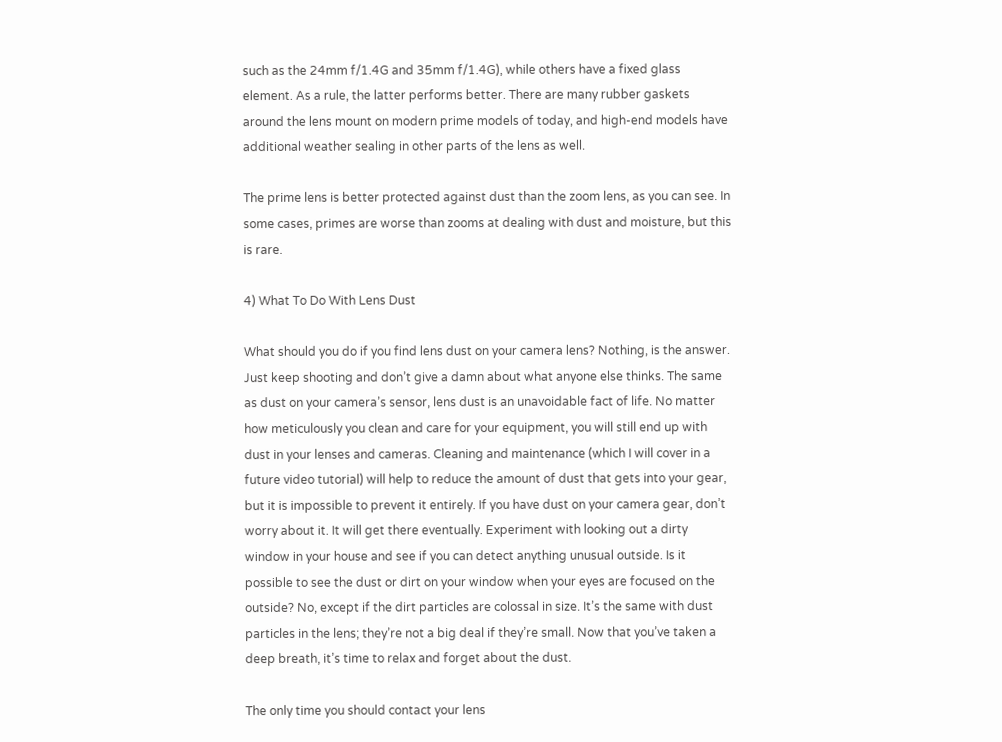such as the 24mm f/1.4G and 35mm f/1.4G), while others have a fixed glass element. As a rule, the latter performs better. There are many rubber gaskets around the lens mount on modern prime models of today, and high-end models have additional weather sealing in other parts of the lens as well.

The prime lens is better protected against dust than the zoom lens, as you can see. In some cases, primes are worse than zooms at dealing with dust and moisture, but this is rare.

4) What To Do With Lens Dust

What should you do if you find lens dust on your camera lens? Nothing, is the answer. Just keep shooting and don’t give a damn about what anyone else thinks. The same as dust on your camera’s sensor, lens dust is an unavoidable fact of life. No matter how meticulously you clean and care for your equipment, you will still end up with dust in your lenses and cameras. Cleaning and maintenance (which I will cover in a future video tutorial) will help to reduce the amount of dust that gets into your gear, but it is impossible to prevent it entirely. If you have dust on your camera gear, don’t worry about it. It will get there eventually. Experiment with looking out a dirty window in your house and see if you can detect anything unusual outside. Is it possible to see the dust or dirt on your window when your eyes are focused on the outside? No, except if the dirt particles are colossal in size. It’s the same with dust particles in the lens; they’re not a big deal if they’re small. Now that you’ve taken a deep breath, it’s time to relax and forget about the dust.

The only time you should contact your lens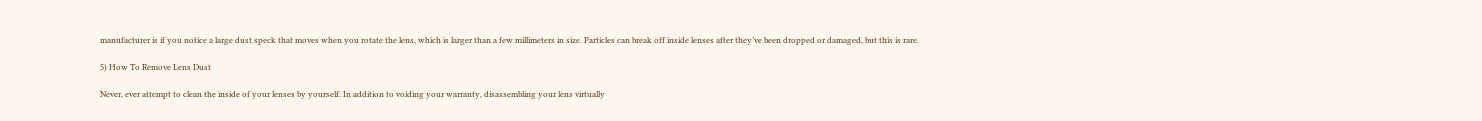manufacturer is if you notice a large dust speck that moves when you rotate the lens, which is larger than a few millimeters in size. Particles can break off inside lenses after they’ve been dropped or damaged, but this is rare.

5) How To Remove Lens Dust

Never, ever attempt to clean the inside of your lenses by yourself. In addition to voiding your warranty, disassembling your lens virtually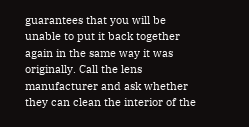guarantees that you will be unable to put it back together again in the same way it was originally. Call the lens manufacturer and ask whether they can clean the interior of the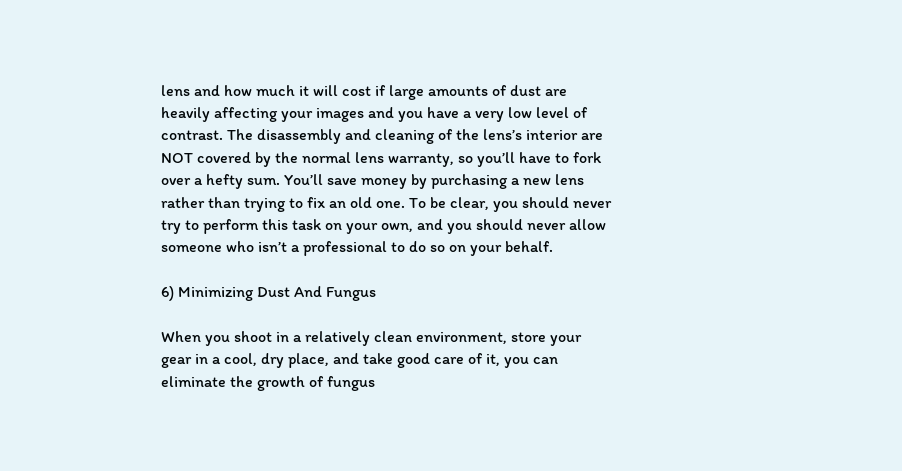lens and how much it will cost if large amounts of dust are heavily affecting your images and you have a very low level of contrast. The disassembly and cleaning of the lens’s interior are NOT covered by the normal lens warranty, so you’ll have to fork over a hefty sum. You’ll save money by purchasing a new lens rather than trying to fix an old one. To be clear, you should never try to perform this task on your own, and you should never allow someone who isn’t a professional to do so on your behalf.

6) Minimizing Dust And Fungus

When you shoot in a relatively clean environment, store your gear in a cool, dry place, and take good care of it, you can eliminate the growth of fungus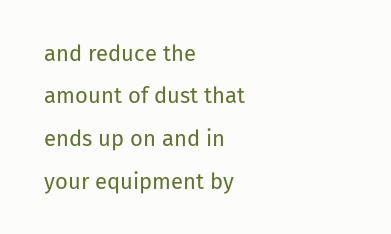and reduce the amount of dust that ends up on and in your equipment by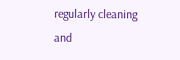regularly cleaning and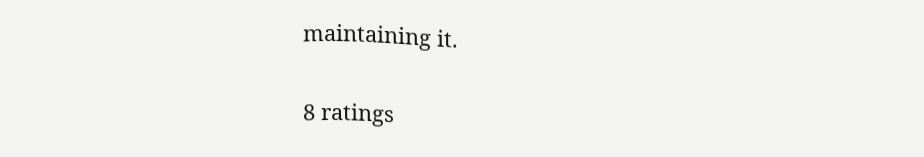maintaining it.

8 ratings